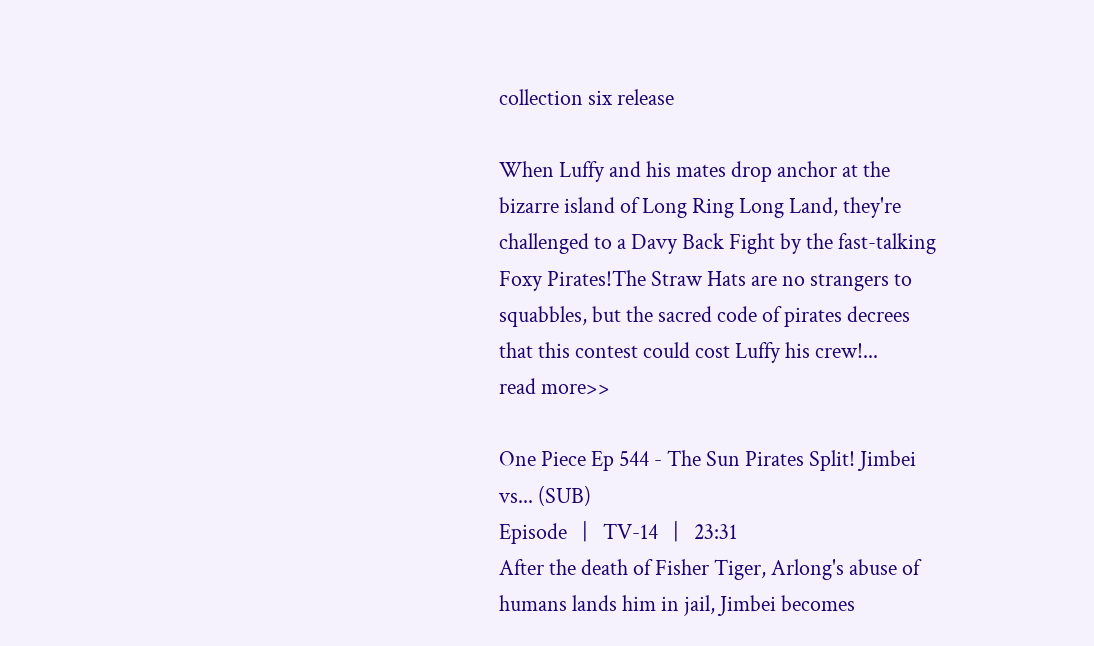collection six release

When Luffy and his mates drop anchor at the bizarre island of Long Ring Long Land, they're challenged to a Davy Back Fight by the fast-talking Foxy Pirates!The Straw Hats are no strangers to squabbles, but the sacred code of pirates decrees that this contest could cost Luffy his crew!...
read more>>

One Piece Ep 544 - The Sun Pirates Split! Jimbei vs... (SUB)
Episode   |   TV-14   |   23:31
After the death of Fisher Tiger, Arlong's abuse of humans lands him in jail, Jimbei becomes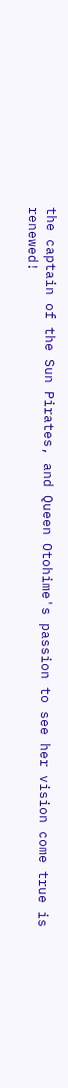the captain of the Sun Pirates, and Queen Otohime's passion to see her vision come true is renewed!